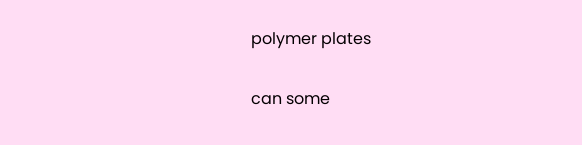polymer plates

can some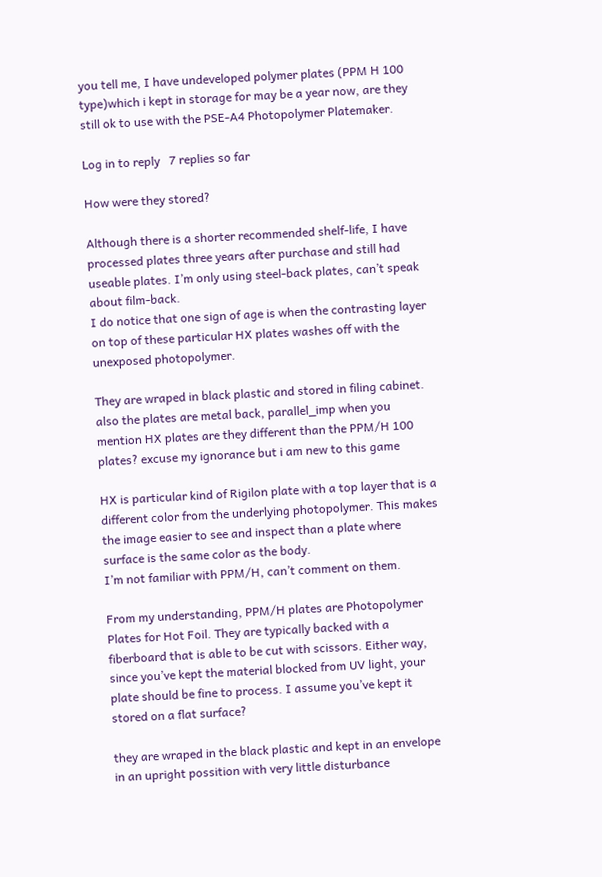you tell me, I have undeveloped polymer plates (PPM H 100 type)which i kept in storage for may be a year now, are they still ok to use with the PSE-A4 Photopolymer Platemaker.

Log in to reply   7 replies so far

How were they stored?

Although there is a shorter recommended shelf-life, I have processed plates three years after purchase and still had useable plates. I’m only using steel-back plates, can’t speak about film-back.
I do notice that one sign of age is when the contrasting layer on top of these particular HX plates washes off with the unexposed photopolymer.

They are wraped in black plastic and stored in filing cabinet. also the plates are metal back, parallel_imp when you mention HX plates are they different than the PPM/H 100 plates? excuse my ignorance but i am new to this game

HX is particular kind of Rigilon plate with a top layer that is a different color from the underlying photopolymer. This makes the image easier to see and inspect than a plate where surface is the same color as the body.
I’m not familiar with PPM/H, can’t comment on them.

From my understanding, PPM/H plates are Photopolymer Plates for Hot Foil. They are typically backed with a fiberboard that is able to be cut with scissors. Either way, since you’ve kept the material blocked from UV light, your plate should be fine to process. I assume you’ve kept it stored on a flat surface?

they are wraped in the black plastic and kept in an envelope in an upright possition with very little disturbance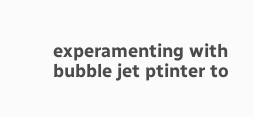experamenting with bubble jet ptinter to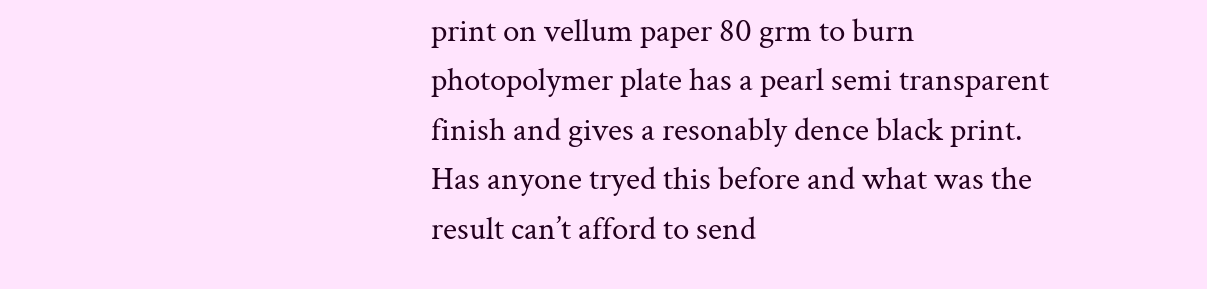print on vellum paper 80 grm to burn photopolymer plate has a pearl semi transparent finish and gives a resonably dence black print.
Has anyone tryed this before and what was the result can’t afford to send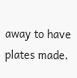away to have plates made.